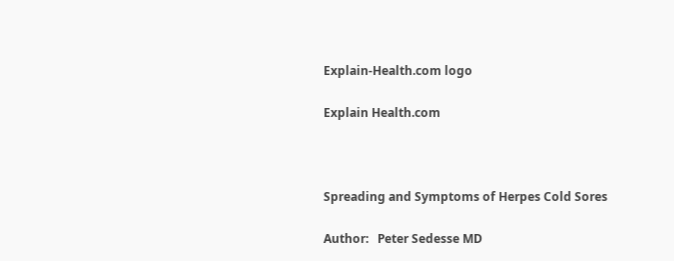Explain-Health.com logo

Explain Health.com



Spreading and Symptoms of Herpes Cold Sores

Author:   Peter Sedesse MD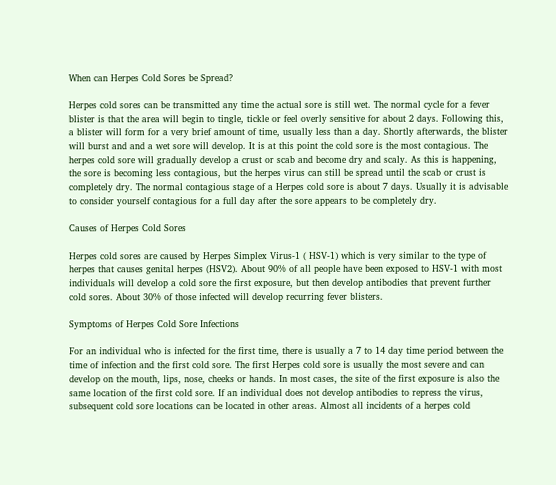When can Herpes Cold Sores be Spread?

Herpes cold sores can be transmitted any time the actual sore is still wet. The normal cycle for a fever blister is that the area will begin to tingle, tickle or feel overly sensitive for about 2 days. Following this, a blister will form for a very brief amount of time, usually less than a day. Shortly afterwards, the blister will burst and and a wet sore will develop. It is at this point the cold sore is the most contagious. The herpes cold sore will gradually develop a crust or scab and become dry and scaly. As this is happening, the sore is becoming less contagious, but the herpes virus can still be spread until the scab or crust is completely dry. The normal contagious stage of a Herpes cold sore is about 7 days. Usually it is advisable to consider yourself contagious for a full day after the sore appears to be completely dry.

Causes of Herpes Cold Sores

Herpes cold sores are caused by Herpes Simplex Virus-1 ( HSV-1) which is very similar to the type of herpes that causes genital herpes (HSV2). About 90% of all people have been exposed to HSV-1 with most individuals will develop a cold sore the first exposure, but then develop antibodies that prevent further cold sores. About 30% of those infected will develop recurring fever blisters.

Symptoms of Herpes Cold Sore Infections

For an individual who is infected for the first time, there is usually a 7 to 14 day time period between the time of infection and the first cold sore. The first Herpes cold sore is usually the most severe and can develop on the mouth, lips, nose, cheeks or hands. In most cases, the site of the first exposure is also the same location of the first cold sore. If an individual does not develop antibodies to repress the virus, subsequent cold sore locations can be located in other areas. Almost all incidents of a herpes cold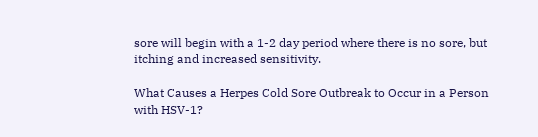sore will begin with a 1-2 day period where there is no sore, but itching and increased sensitivity.

What Causes a Herpes Cold Sore Outbreak to Occur in a Person with HSV-1?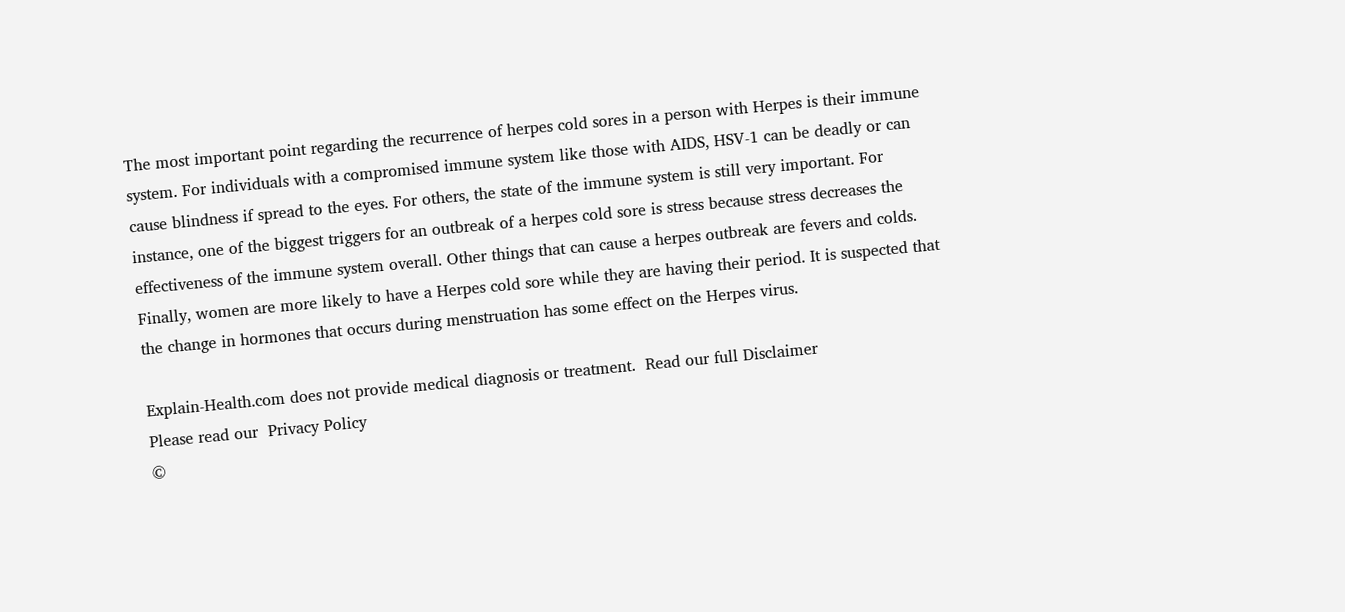The most important point regarding the recurrence of herpes cold sores in a person with Herpes is their immune system. For individuals with a compromised immune system like those with AIDS, HSV-1 can be deadly or can cause blindness if spread to the eyes. For others, the state of the immune system is still very important. For instance, one of the biggest triggers for an outbreak of a herpes cold sore is stress because stress decreases the effectiveness of the immune system overall. Other things that can cause a herpes outbreak are fevers and colds. Finally, women are more likely to have a Herpes cold sore while they are having their period. It is suspected that the change in hormones that occurs during menstruation has some effect on the Herpes virus.

Explain-Health.com does not provide medical diagnosis or treatment.  Read our full Disclaimer
Please read our  Privacy Policy
©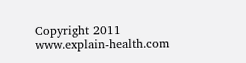Copyright 2011  www.explain-health.com